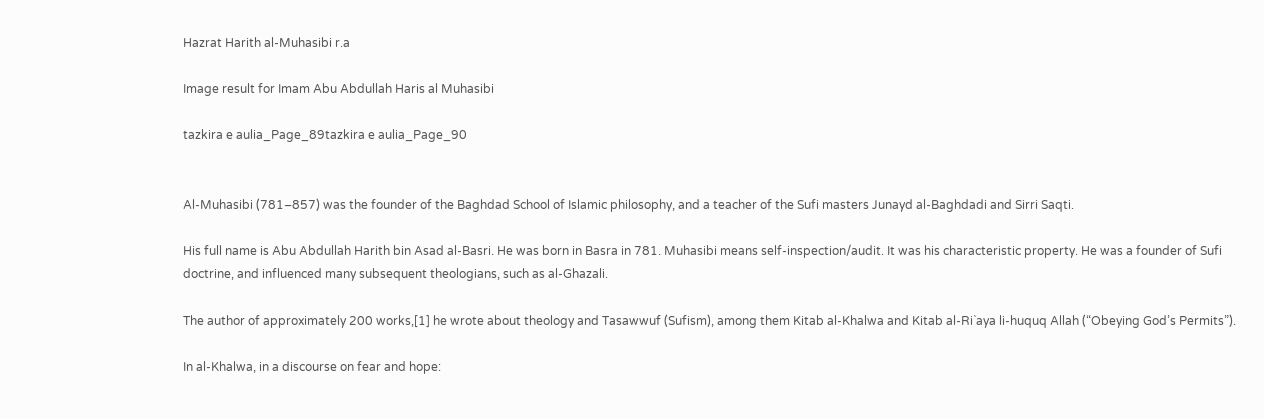Hazrat Harith al-Muhasibi r.a

Image result for Imam Abu Abdullah Haris al Muhasibi

tazkira e aulia_Page_89tazkira e aulia_Page_90


Al-Muhasibi (781–857) was the founder of the Baghdad School of Islamic philosophy, and a teacher of the Sufi masters Junayd al-Baghdadi and Sirri Saqti.

His full name is Abu Abdullah Harith bin Asad al-Basri. He was born in Basra in 781. Muhasibi means self-inspection/audit. It was his characteristic property. He was a founder of Sufi doctrine, and influenced many subsequent theologians, such as al-Ghazali.

The author of approximately 200 works,[1] he wrote about theology and Tasawwuf (Sufism), among them Kitab al-Khalwa and Kitab al-Ri`aya li-huquq Allah (“Obeying God’s Permits”).

In al-Khalwa, in a discourse on fear and hope: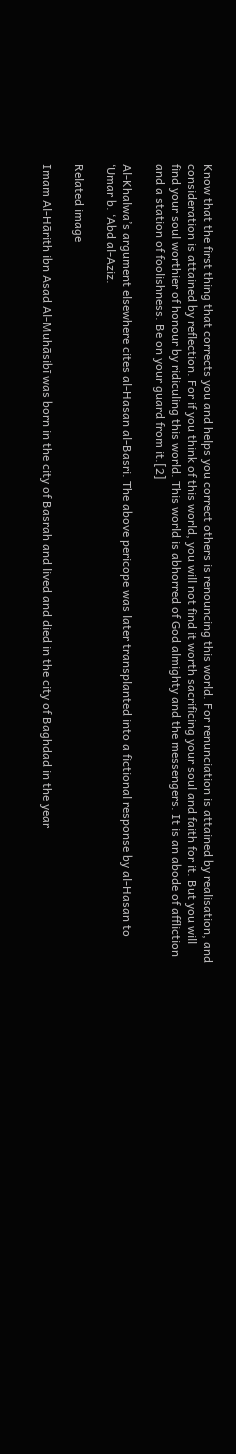Know that the first thing that corrects you and helps you correct others is renouncing this world. For renunciation is attained by realisation, and consideration is attained by reflection. For if you think of this world, you will not find it worth sacrificing your soul and faith for it. But you will find your soul worthier of honour by ridiculing this world. This world is abhorred of God almighty and the messengers. It is an abode of affliction and a station of foolishness. Be on your guard from it.[2]

Al-Khalwa’s argument elsewhere cites al-Hasan al-Basri. The above pericope was later transplanted into a fictional response by al-Hasan to ‘Umar b. ‘Abd al-Aziz.

Related image

Imam Al-Hārith ibn Asad Al-Muhāsibī was born in the city of Basrah and lived and died in the city of Baghdad in the year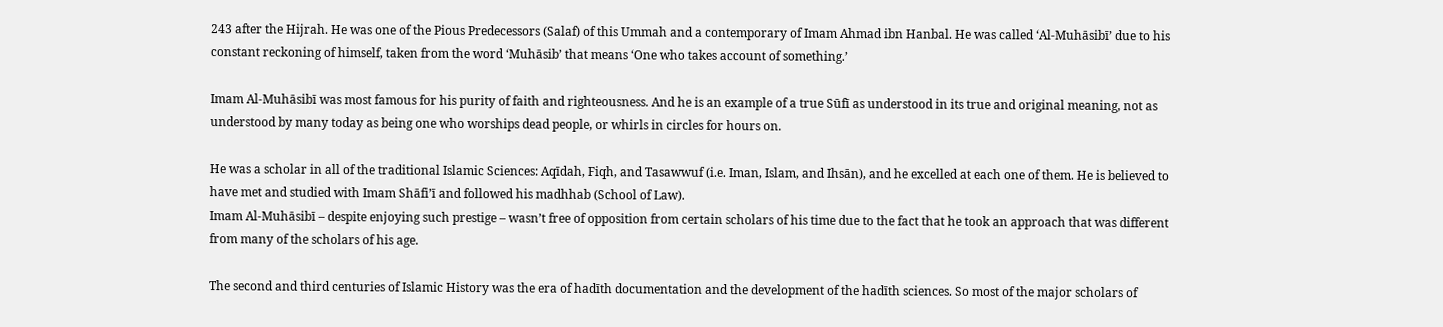243 after the Hijrah. He was one of the Pious Predecessors (Salaf) of this Ummah and a contemporary of Imam Ahmad ibn Hanbal. He was called ‘Al-Muhāsibī’ due to his constant reckoning of himself, taken from the word ‘Muhāsib’ that means ‘One who takes account of something.’

Imam Al-Muhāsibī was most famous for his purity of faith and righteousness. And he is an example of a true Sūfī as understood in its true and original meaning, not as understood by many today as being one who worships dead people, or whirls in circles for hours on.

He was a scholar in all of the traditional Islamic Sciences: Aqīdah, Fiqh, and Tasawwuf (i.e. Iman, Islam, and Ihsān), and he excelled at each one of them. He is believed to have met and studied with Imam Shāfi’ī and followed his madhhab (School of Law).
Imam Al-Muhāsibī – despite enjoying such prestige – wasn’t free of opposition from certain scholars of his time due to the fact that he took an approach that was different from many of the scholars of his age.

The second and third centuries of Islamic History was the era of hadīth documentation and the development of the hadīth sciences. So most of the major scholars of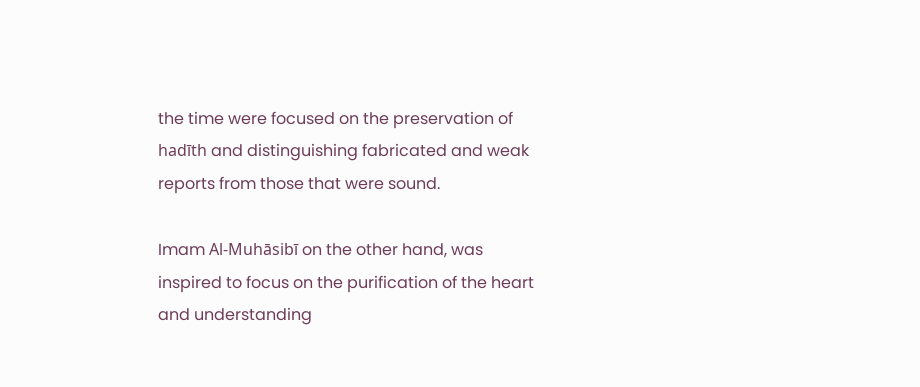the time were focused on the preservation of hadīth and distinguishing fabricated and weak reports from those that were sound.

Imam Al-Muhāsibī on the other hand, was inspired to focus on the purification of the heart and understanding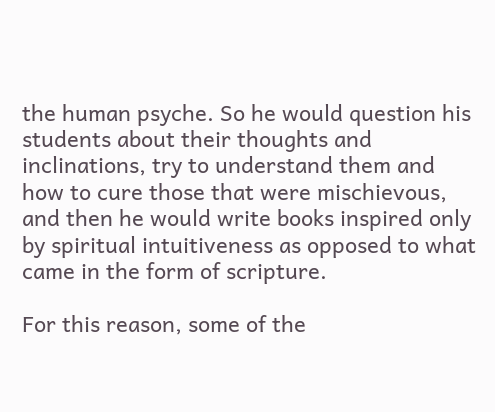the human psyche. So he would question his students about their thoughts and inclinations, try to understand them and how to cure those that were mischievous, and then he would write books inspired only by spiritual intuitiveness as opposed to what came in the form of scripture.

For this reason, some of the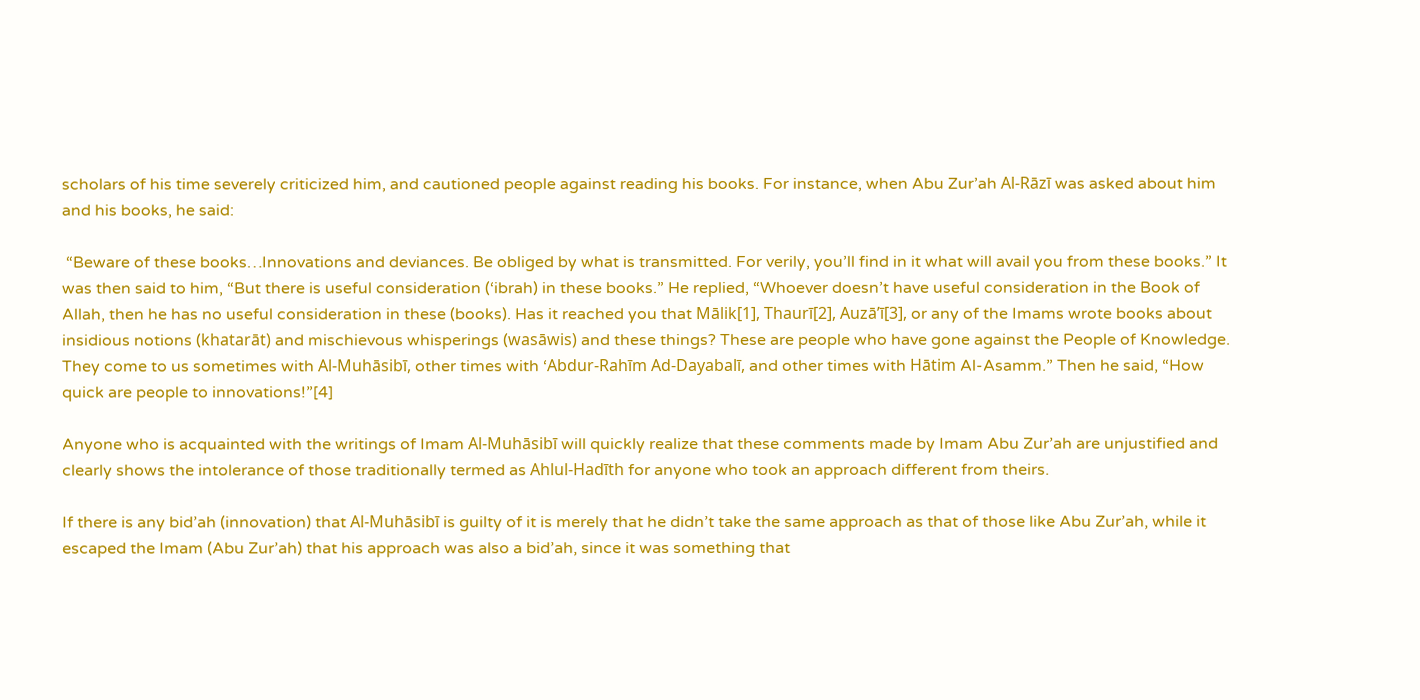scholars of his time severely criticized him, and cautioned people against reading his books. For instance, when Abu Zur’ah Al-Rāzī was asked about him and his books, he said:

 “Beware of these books…Innovations and deviances. Be obliged by what is transmitted. For verily, you’ll find in it what will avail you from these books.” It was then said to him, “But there is useful consideration (‘ibrah) in these books.” He replied, “Whoever doesn’t have useful consideration in the Book of Allah, then he has no useful consideration in these (books). Has it reached you that Mālik[1], Thaurī[2], Auzā’ī[3], or any of the Imams wrote books about insidious notions (khatarāt) and mischievous whisperings (wasāwis) and these things? These are people who have gone against the People of Knowledge. They come to us sometimes with Al-Muhāsibī, other times with ‘Abdur-Rahīm Ad-Dayabalī, and other times with Hātim Al-Asamm.” Then he said, “How quick are people to innovations!”[4]

Anyone who is acquainted with the writings of Imam Al-Muhāsibī will quickly realize that these comments made by Imam Abu Zur’ah are unjustified and clearly shows the intolerance of those traditionally termed as Ahlul-Hadīth for anyone who took an approach different from theirs.

If there is any bid’ah (innovation) that Al-Muhāsibī is guilty of it is merely that he didn’t take the same approach as that of those like Abu Zur’ah, while it escaped the Imam (Abu Zur’ah) that his approach was also a bid’ah, since it was something that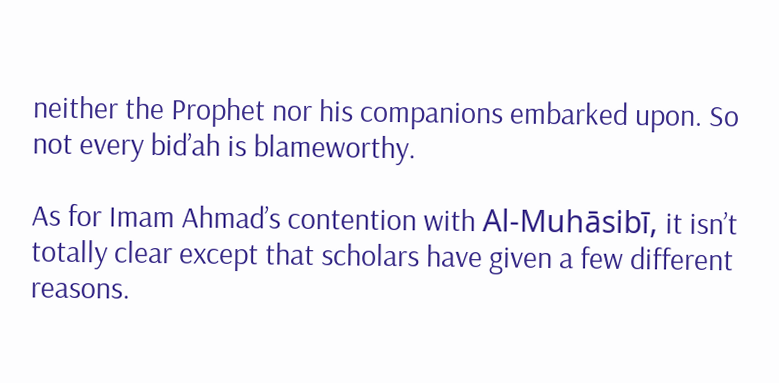neither the Prophet nor his companions embarked upon. So not every bid’ah is blameworthy.

As for Imam Ahmad’s contention with Al-Muhāsibī, it isn’t totally clear except that scholars have given a few different reasons.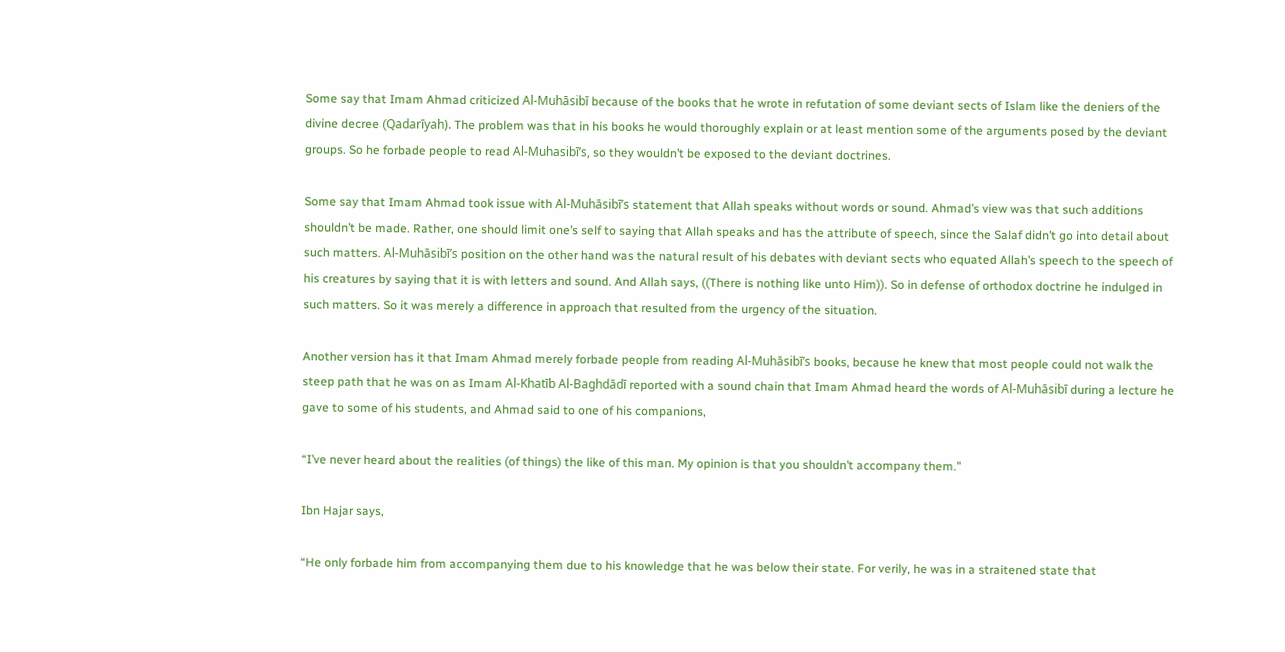Some say that Imam Ahmad criticized Al-Muhāsibī because of the books that he wrote in refutation of some deviant sects of Islam like the deniers of the divine decree (Qadarīyah). The problem was that in his books he would thoroughly explain or at least mention some of the arguments posed by the deviant groups. So he forbade people to read Al-Muhasibī’s, so they wouldn’t be exposed to the deviant doctrines.

Some say that Imam Ahmad took issue with Al-Muhāsibī’s statement that Allah speaks without words or sound. Ahmad’s view was that such additions shouldn’t be made. Rather, one should limit one’s self to saying that Allah speaks and has the attribute of speech, since the Salaf didn’t go into detail about such matters. Al-Muhāsibī’s position on the other hand was the natural result of his debates with deviant sects who equated Allah’s speech to the speech of his creatures by saying that it is with letters and sound. And Allah says, ((There is nothing like unto Him)). So in defense of orthodox doctrine he indulged in such matters. So it was merely a difference in approach that resulted from the urgency of the situation.

Another version has it that Imam Ahmad merely forbade people from reading Al-Muhāsibī’s books, because he knew that most people could not walk the steep path that he was on as Imam Al-Khatīb Al-Baghdādī reported with a sound chain that Imam Ahmad heard the words of Al-Muhāsibī during a lecture he gave to some of his students, and Ahmad said to one of his companions,

“I’ve never heard about the realities (of things) the like of this man. My opinion is that you shouldn’t accompany them.”

Ibn Hajar says,

“He only forbade him from accompanying them due to his knowledge that he was below their state. For verily, he was in a straitened state that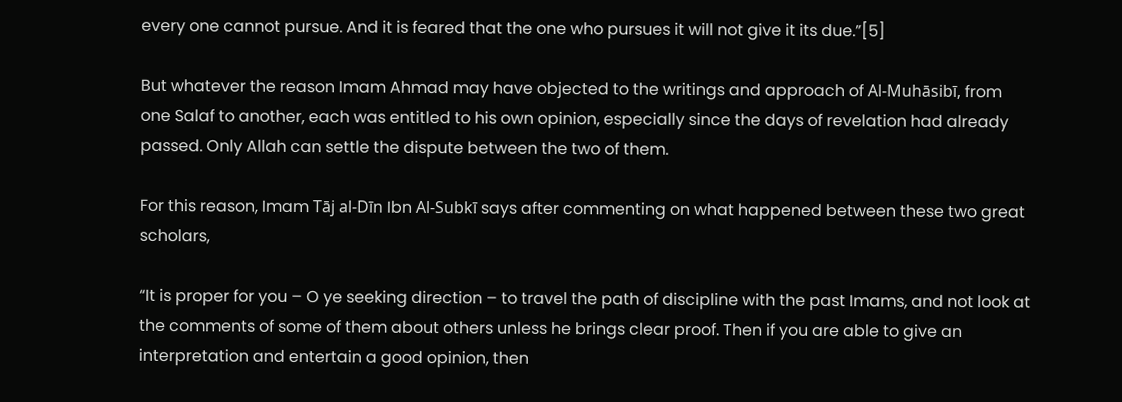every one cannot pursue. And it is feared that the one who pursues it will not give it its due.”[5]

But whatever the reason Imam Ahmad may have objected to the writings and approach of Al-Muhāsibī, from one Salaf to another, each was entitled to his own opinion, especially since the days of revelation had already passed. Only Allah can settle the dispute between the two of them.

For this reason, Imam Tāj al-Dīn Ibn Al-Subkī says after commenting on what happened between these two great scholars,

“It is proper for you – O ye seeking direction – to travel the path of discipline with the past Imams, and not look at the comments of some of them about others unless he brings clear proof. Then if you are able to give an interpretation and entertain a good opinion, then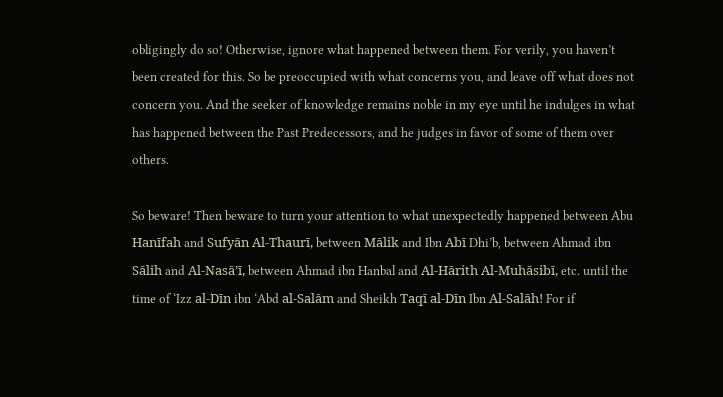obligingly do so! Otherwise, ignore what happened between them. For verily, you haven’t been created for this. So be preoccupied with what concerns you, and leave off what does not concern you. And the seeker of knowledge remains noble in my eye until he indulges in what has happened between the Past Predecessors, and he judges in favor of some of them over others.

So beware! Then beware to turn your attention to what unexpectedly happened between Abu Hanīfah and Sufyān Al-Thaurī, between Mālik and Ibn Abī Dhi’b, between Ahmad ibn Sālih and Al-Nasā’ī, between Ahmad ibn Hanbal and Al-Hārith Al-Muhāsibī, etc. until the time of ‘Izz al-Dīn ibn ‘Abd al-Salām and Sheikh Taqī al-Dīn Ibn Al-Salāh! For if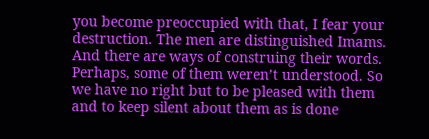you become preoccupied with that, I fear your destruction. The men are distinguished Imams. And there are ways of construing their words. Perhaps, some of them weren’t understood. So we have no right but to be pleased with them and to keep silent about them as is done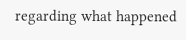regarding what happened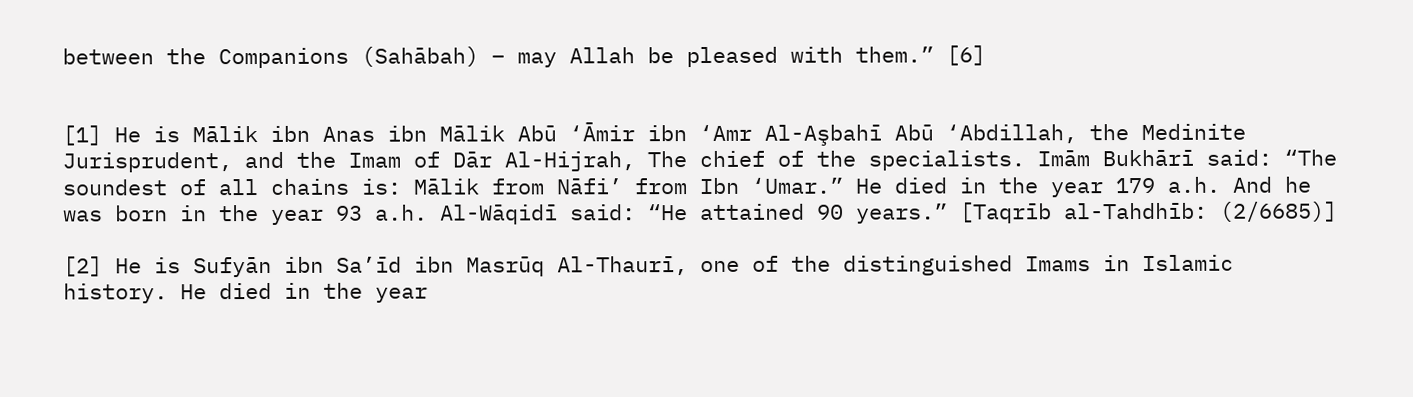between the Companions (Sahābah) – may Allah be pleased with them.” [6]


[1] He is Mālik ibn Anas ibn Mālik Abū ‘Āmir ibn ‘Amr Al-Aşbahī Abū ‘Abdillah, the Medinite Jurisprudent, and the Imam of Dār Al-Hijrah, The chief of the specialists. Imām Bukhārī said: “The soundest of all chains is: Mālik from Nāfi’ from Ibn ‘Umar.” He died in the year 179 a.h. And he was born in the year 93 a.h. Al-Wāqidī said: “He attained 90 years.” [Taqrīb al-Tahdhīb: (2/6685)]

[2] He is Sufyān ibn Sa’īd ibn Masrūq Al-Thaurī, one of the distinguished Imams in Islamic history. He died in the year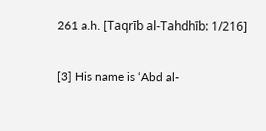261 a.h. [Taqrīb al-Tahdhīb: 1/216]

[3] His name is ‘Abd al-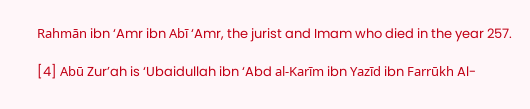Rahmān ibn ‘Amr ibn Abī ‘Amr, the jurist and Imam who died in the year 257.

[4] Abū Zur’ah is ‘Ubaidullah ibn ‘Abd al-Karīm ibn Yazīd ibn Farrūkh Al-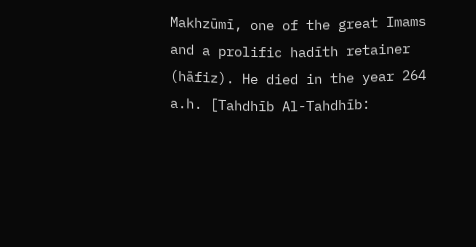Makhzūmī, one of the great Imams and a prolific hadīth retainer (hāfiz). He died in the year 264 a.h. [Tahdhīb Al-Tahdhīb: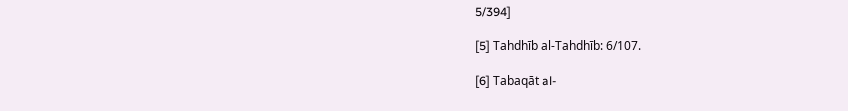5/394]

[5] Tahdhīb al-Tahdhīb: 6/107.

[6] Tabaqāt al-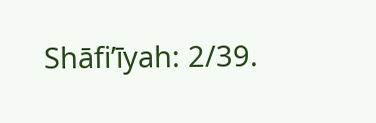Shāfi’īyah: 2/39.